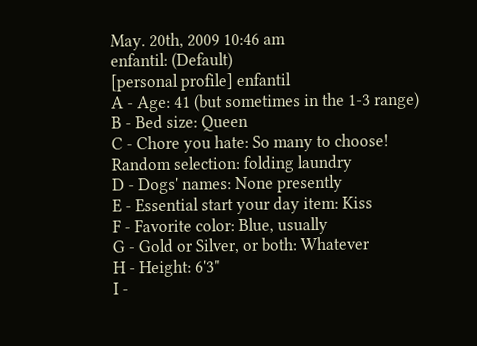May. 20th, 2009 10:46 am
enfantil: (Default)
[personal profile] enfantil
A - Age: 41 (but sometimes in the 1-3 range)
B - Bed size: Queen
C - Chore you hate: So many to choose! Random selection: folding laundry
D - Dogs' names: None presently
E - Essential start your day item: Kiss
F - Favorite color: Blue, usually
G - Gold or Silver, or both: Whatever
H - Height: 6'3"
I -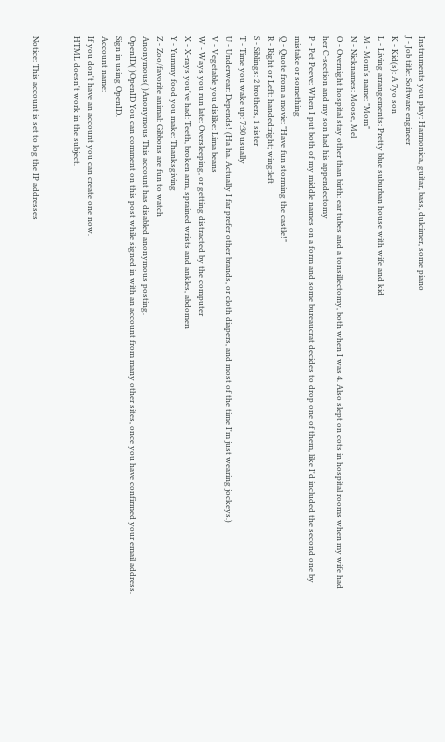Instruments you play: Harmonica, guitar, bass, dulcimer, some piano
J - Job title: Software engineer
K - Kid(s): A 7yo son
L - Living arrangements: Pretty blue suburban house with wife and kid
M - Mom's name: "Mom"
N - Nicknames: Moose, Mel
O - Overnight hospital stay other than birth: ear tubes and a tonsillectomy, both when I was 4. Also slept on cots in hospital rooms when my wife had her C-section and my son had his appendectomy
P - Pet Peeve: When I put both of my middle names on a form and some bureaucrat decides to drop one of them, like I'd included the second one by mistake or something
Q - Quote from a movie: "Have fun storming the castle!"
R - Right or Left: handed:right; wing:left
S - Siblings: 2 brothers, 1 sister
T - Time you wake up: 7:30 usually
U - Underwear: Depends! (Ha ha. Actually I far prefer other brands, or cloth diapers, and most of the time I'm just wearing jockeys.)
V - Vegetable you dislike: Lima beans
W - Ways you run late: Oversleeping, or getting distracted by the computer
X - X-rays you've had: Teeth, broken arm, sprained wrists and ankles, abdomen
Y - Yummy food you make: Thanksgiving
Z - Zoo/favorite animal: Gibbons are fun to watch
Anonymous( )Anonymous This account has disabled anonymous posting.
OpenID( )OpenID You can comment on this post while signed in with an account from many other sites, once you have confirmed your email address. Sign in using OpenID.
Account name:
If you don't have an account you can create one now.
HTML doesn't work in the subject.


Notice: This account is set to log the IP addresses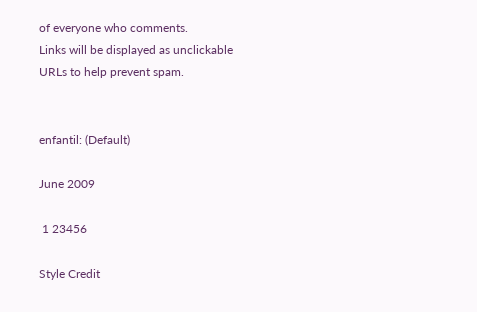of everyone who comments.
Links will be displayed as unclickable URLs to help prevent spam.


enfantil: (Default)

June 2009

 1 23456

Style Credit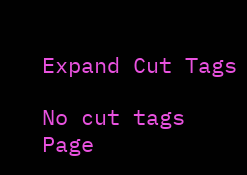Expand Cut Tags

No cut tags
Page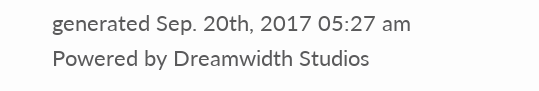generated Sep. 20th, 2017 05:27 am
Powered by Dreamwidth Studios